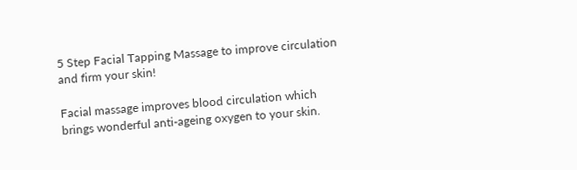5 Step Facial Tapping Massage to improve circulation and firm your skin!

Facial massage improves blood circulation which brings wonderful anti-ageing oxygen to your skin.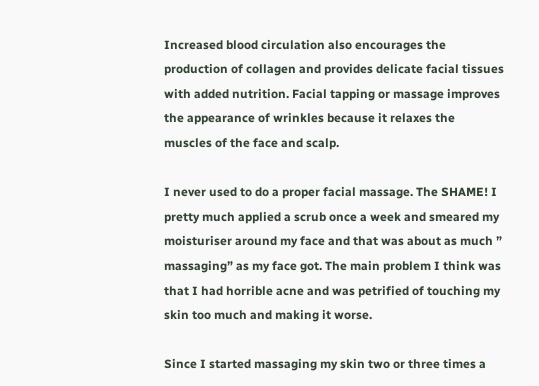Increased blood circulation also encourages the production of collagen and provides delicate facial tissues with added nutrition. Facial tapping or massage improves the appearance of wrinkles because it relaxes the muscles of the face and scalp.

I never used to do a proper facial massage. The SHAME! I pretty much applied a scrub once a week and smeared my moisturiser around my face and that was about as much ” massaging” as my face got. The main problem I think was that I had horrible acne and was petrified of touching my skin too much and making it worse.

Since I started massaging my skin two or three times a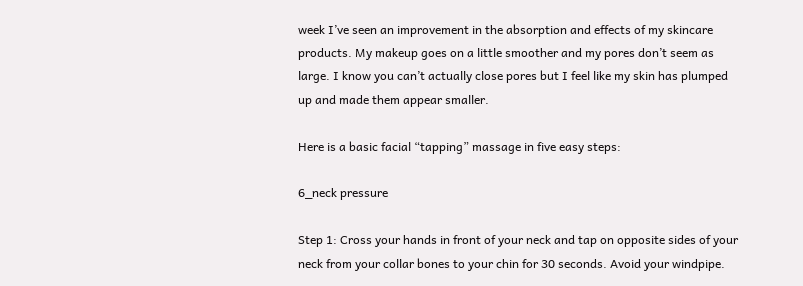week I’ve seen an improvement in the absorption and effects of my skincare products. My makeup goes on a little smoother and my pores don’t seem as large. I know you can’t actually close pores but I feel like my skin has plumped up and made them appear smaller.

Here is a basic facial “tapping” massage in five easy steps:

6_neck pressure

Step 1: Cross your hands in front of your neck and tap on opposite sides of your neck from your collar bones to your chin for 30 seconds. Avoid your windpipe.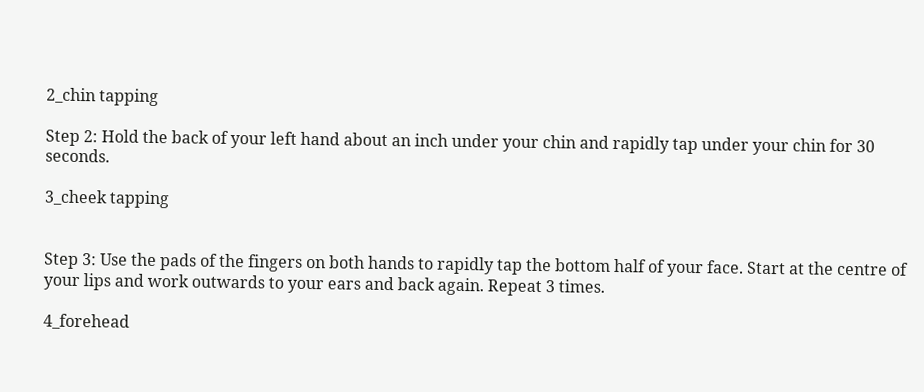2_chin tapping

Step 2: Hold the back of your left hand about an inch under your chin and rapidly tap under your chin for 30 seconds.

3_cheek tapping


Step 3: Use the pads of the fingers on both hands to rapidly tap the bottom half of your face. Start at the centre of your lips and work outwards to your ears and back again. Repeat 3 times.

4_forehead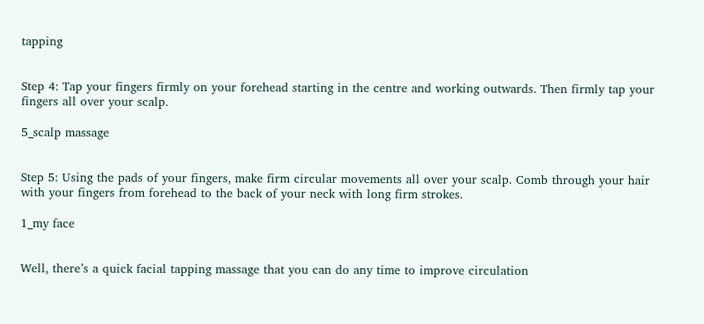tapping


Step 4: Tap your fingers firmly on your forehead starting in the centre and working outwards. Then firmly tap your fingers all over your scalp.

5_scalp massage


Step 5: Using the pads of your fingers, make firm circular movements all over your scalp. Comb through your hair with your fingers from forehead to the back of your neck with long firm strokes.

1_my face


Well, there’s a quick facial tapping massage that you can do any time to improve circulation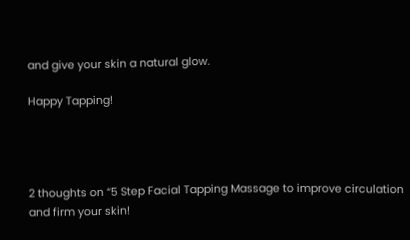and give your skin a natural glow.

Happy Tapping!




2 thoughts on “5 Step Facial Tapping Massage to improve circulation and firm your skin!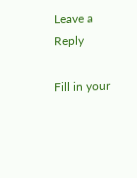Leave a Reply

Fill in your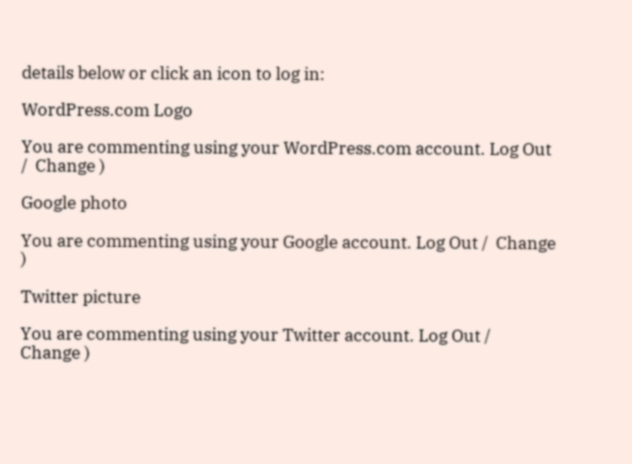details below or click an icon to log in:

WordPress.com Logo

You are commenting using your WordPress.com account. Log Out /  Change )

Google photo

You are commenting using your Google account. Log Out /  Change )

Twitter picture

You are commenting using your Twitter account. Log Out /  Change )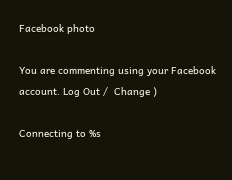Facebook photo

You are commenting using your Facebook account. Log Out /  Change )

Connecting to %s